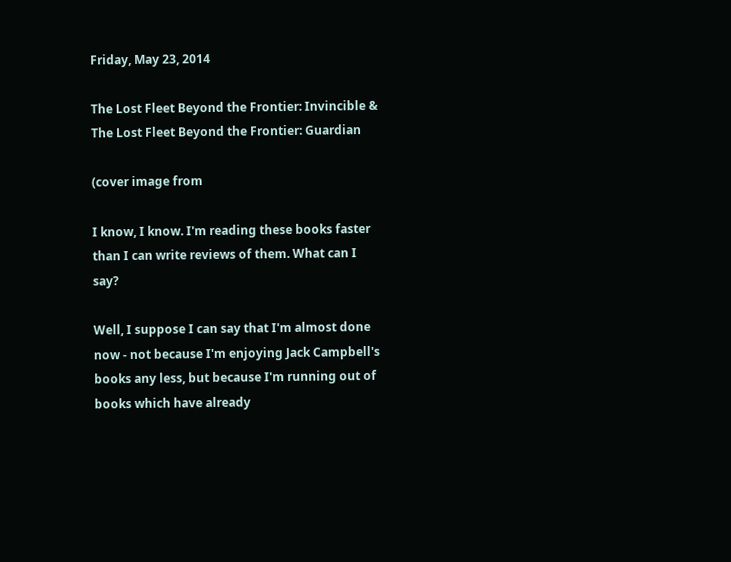Friday, May 23, 2014

The Lost Fleet Beyond the Frontier: Invincible & The Lost Fleet Beyond the Frontier: Guardian

(cover image from

I know, I know. I'm reading these books faster than I can write reviews of them. What can I say?

Well, I suppose I can say that I'm almost done now - not because I'm enjoying Jack Campbell's books any less, but because I'm running out of books which have already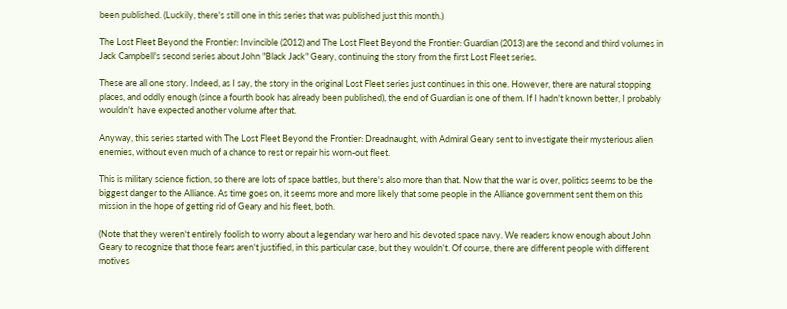been published. (Luckily, there's still one in this series that was published just this month.)

The Lost Fleet Beyond the Frontier: Invincible (2012) and The Lost Fleet Beyond the Frontier: Guardian (2013) are the second and third volumes in Jack Campbell's second series about John "Black Jack" Geary, continuing the story from the first Lost Fleet series.

These are all one story. Indeed, as I say, the story in the original Lost Fleet series just continues in this one. However, there are natural stopping places, and oddly enough (since a fourth book has already been published), the end of Guardian is one of them. If I hadn't known better, I probably wouldn't  have expected another volume after that.

Anyway, this series started with The Lost Fleet Beyond the Frontier: Dreadnaught, with Admiral Geary sent to investigate their mysterious alien enemies, without even much of a chance to rest or repair his worn-out fleet.

This is military science fiction, so there are lots of space battles, but there's also more than that. Now that the war is over, politics seems to be the biggest danger to the Alliance. As time goes on, it seems more and more likely that some people in the Alliance government sent them on this mission in the hope of getting rid of Geary and his fleet, both.

(Note that they weren't entirely foolish to worry about a legendary war hero and his devoted space navy. We readers know enough about John Geary to recognize that those fears aren't justified, in this particular case, but they wouldn't. Of course, there are different people with different motives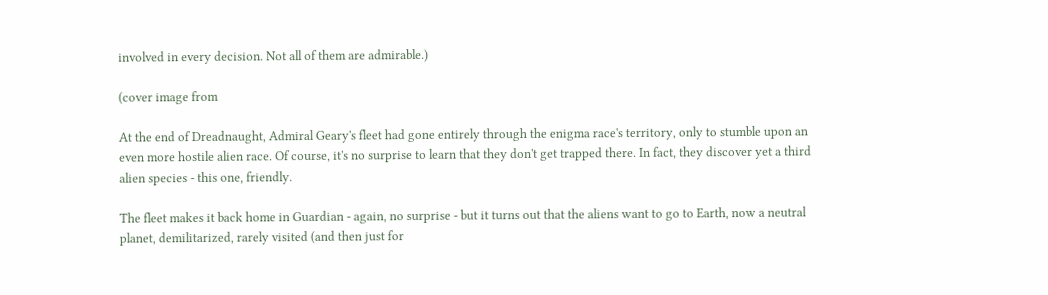involved in every decision. Not all of them are admirable.)

(cover image from

At the end of Dreadnaught, Admiral Geary's fleet had gone entirely through the enigma race's territory, only to stumble upon an even more hostile alien race. Of course, it's no surprise to learn that they don't get trapped there. In fact, they discover yet a third alien species - this one, friendly.

The fleet makes it back home in Guardian - again, no surprise - but it turns out that the aliens want to go to Earth, now a neutral planet, demilitarized, rarely visited (and then just for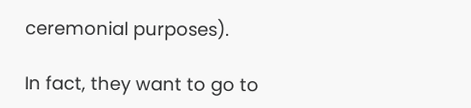ceremonial purposes).

In fact, they want to go to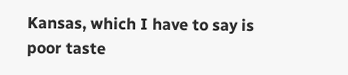Kansas, which I have to say is poor taste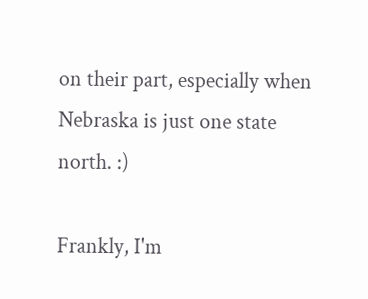on their part, especially when Nebraska is just one state north. :)

Frankly, I'm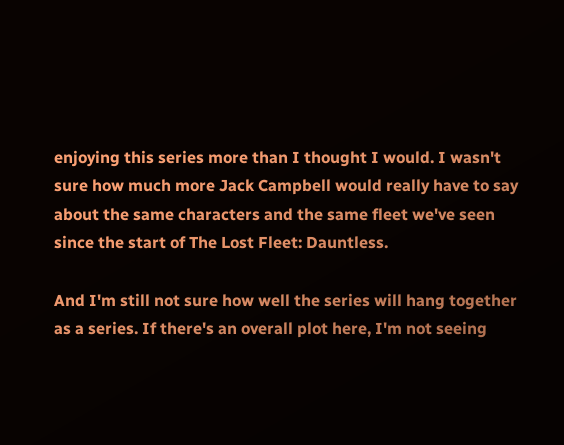enjoying this series more than I thought I would. I wasn't sure how much more Jack Campbell would really have to say about the same characters and the same fleet we've seen since the start of The Lost Fleet: Dauntless.

And I'm still not sure how well the series will hang together as a series. If there's an overall plot here, I'm not seeing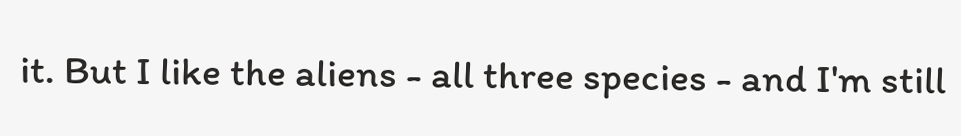it. But I like the aliens - all three species - and I'm still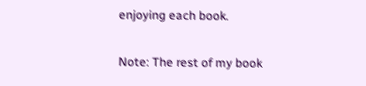enjoying each book.

Note: The rest of my book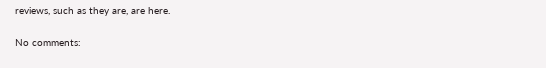reviews, such as they are, are here.

No comments: